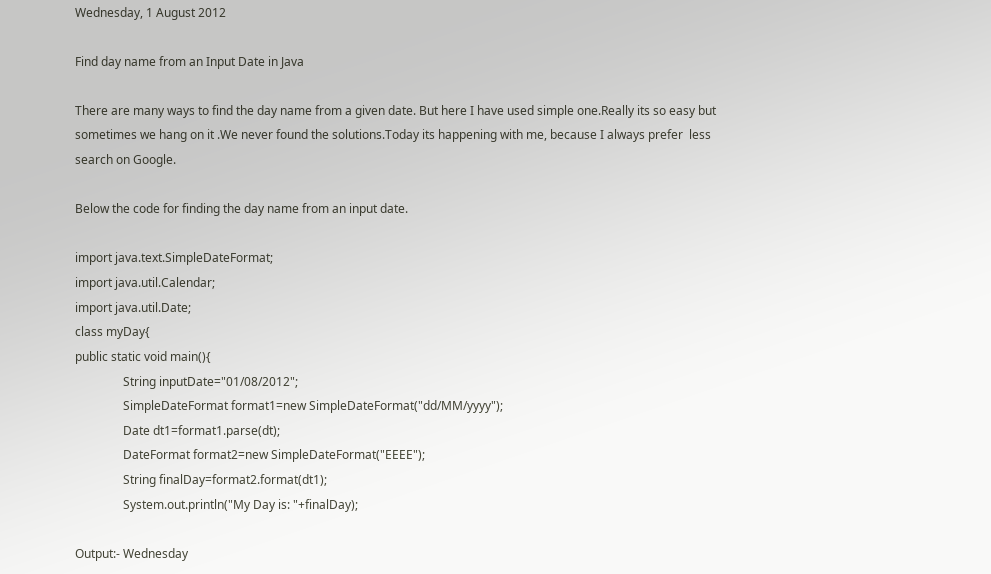Wednesday, 1 August 2012

Find day name from an Input Date in Java

There are many ways to find the day name from a given date. But here I have used simple one.Really its so easy but sometimes we hang on it .We never found the solutions.Today its happening with me, because I always prefer  less search on Google.

Below the code for finding the day name from an input date.

import java.text.SimpleDateFormat;
import java.util.Calendar;
import java.util.Date;
class myDay{
public static void main(){
                String inputDate="01/08/2012";
                SimpleDateFormat format1=new SimpleDateFormat("dd/MM/yyyy");
                Date dt1=format1.parse(dt);
                DateFormat format2=new SimpleDateFormat("EEEE");
                String finalDay=format2.format(dt1);
                System.out.println("My Day is: "+finalDay);

Output:- Wednesday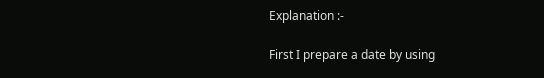Explanation :-

First I prepare a date by using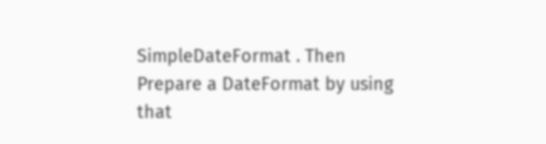SimpleDateFormat . Then Prepare a DateFormat by using that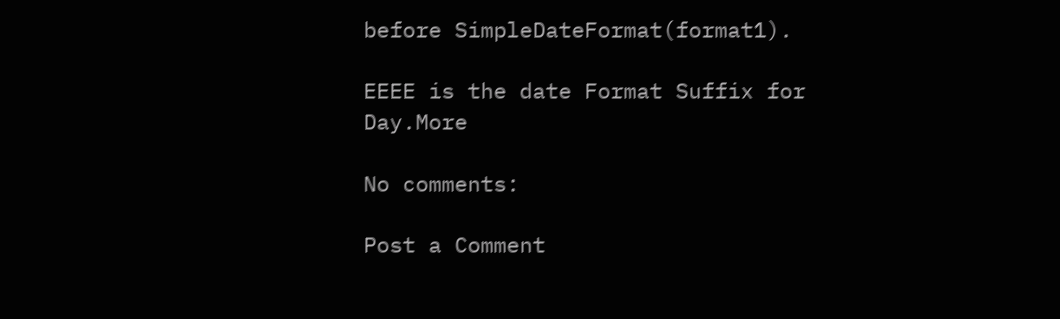before SimpleDateFormat(format1).

EEEE is the date Format Suffix for Day.More

No comments:

Post a Comment